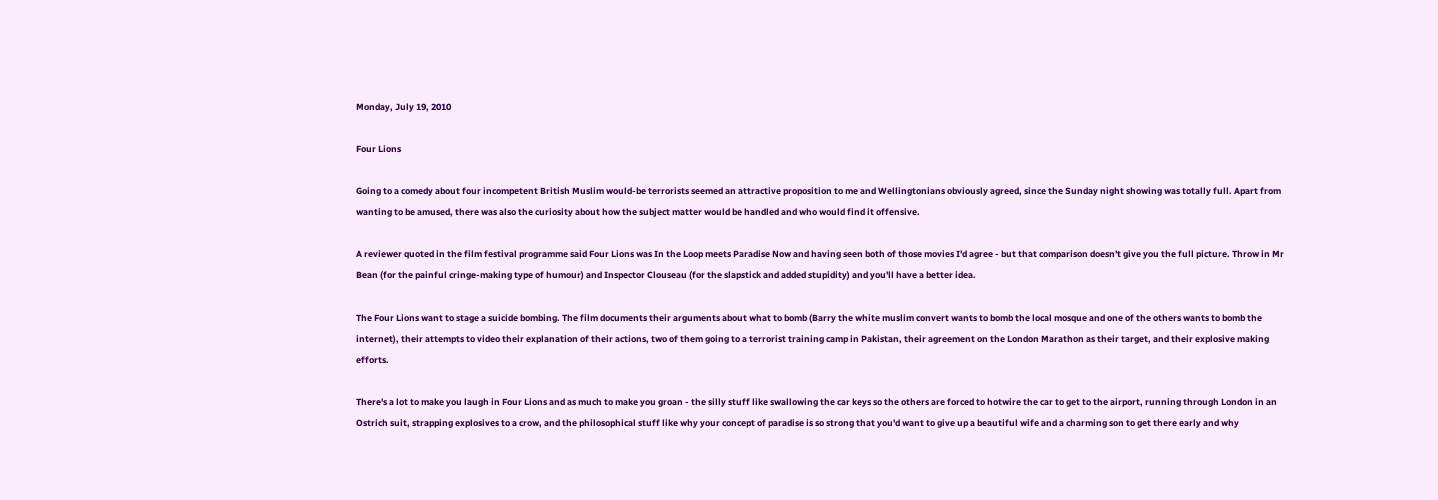Monday, July 19, 2010

Four Lions

Going to a comedy about four incompetent British Muslim would-be terrorists seemed an attractive proposition to me and Wellingtonians obviously agreed, since the Sunday night showing was totally full. Apart from wanting to be amused, there was also the curiosity about how the subject matter would be handled and who would find it offensive.

A reviewer quoted in the film festival programme said Four Lions was In the Loop meets Paradise Now and having seen both of those movies I'd agree - but that comparison doesn't give you the full picture. Throw in Mr Bean (for the painful cringe-making type of humour) and Inspector Clouseau (for the slapstick and added stupidity) and you'll have a better idea.

The Four Lions want to stage a suicide bombing. The film documents their arguments about what to bomb (Barry the white muslim convert wants to bomb the local mosque and one of the others wants to bomb the internet), their attempts to video their explanation of their actions, two of them going to a terrorist training camp in Pakistan, their agreement on the London Marathon as their target, and their explosive making efforts.

There's a lot to make you laugh in Four Lions and as much to make you groan - the silly stuff like swallowing the car keys so the others are forced to hotwire the car to get to the airport, running through London in an Ostrich suit, strapping explosives to a crow, and the philosophical stuff like why your concept of paradise is so strong that you'd want to give up a beautiful wife and a charming son to get there early and why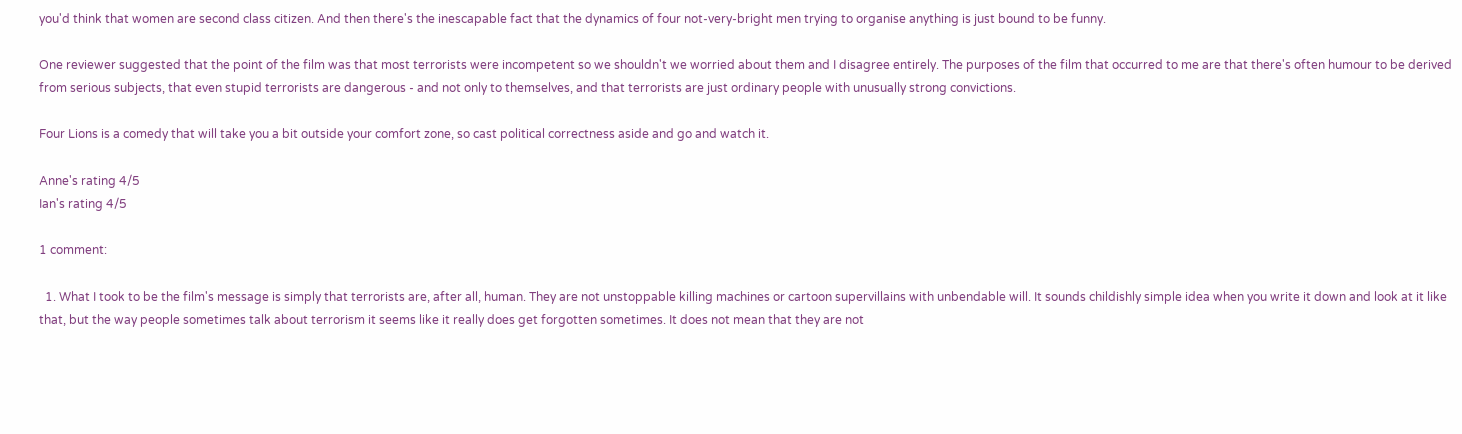you'd think that women are second class citizen. And then there's the inescapable fact that the dynamics of four not-very-bright men trying to organise anything is just bound to be funny.

One reviewer suggested that the point of the film was that most terrorists were incompetent so we shouldn't we worried about them and I disagree entirely. The purposes of the film that occurred to me are that there's often humour to be derived from serious subjects, that even stupid terrorists are dangerous - and not only to themselves, and that terrorists are just ordinary people with unusually strong convictions.

Four Lions is a comedy that will take you a bit outside your comfort zone, so cast political correctness aside and go and watch it.

Anne's rating 4/5
Ian's rating 4/5

1 comment:

  1. What I took to be the film's message is simply that terrorists are, after all, human. They are not unstoppable killing machines or cartoon supervillains with unbendable will. It sounds childishly simple idea when you write it down and look at it like that, but the way people sometimes talk about terrorism it seems like it really does get forgotten sometimes. It does not mean that they are not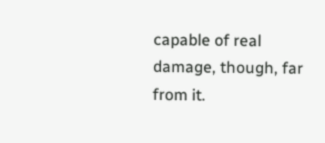capable of real damage, though, far from it.